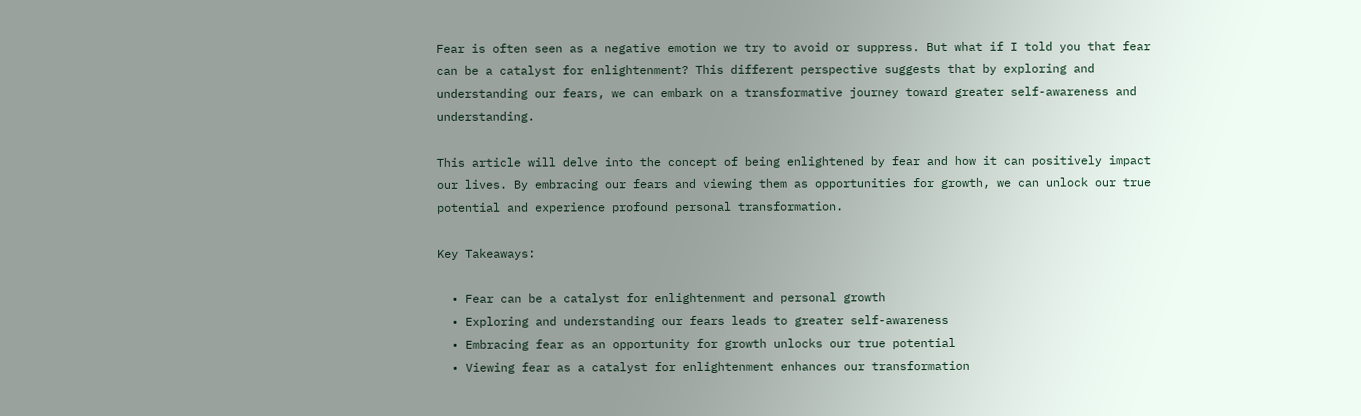Fear is often seen as a negative emotion we try to avoid or suppress. But what if I told you that fear can be a catalyst for enlightenment? This different perspective suggests that by exploring and understanding our fears, we can embark on a transformative journey toward greater self-awareness and understanding.

This article will delve into the concept of being enlightened by fear and how it can positively impact our lives. By embracing our fears and viewing them as opportunities for growth, we can unlock our true potential and experience profound personal transformation.

Key Takeaways:

  • Fear can be a catalyst for enlightenment and personal growth
  • Exploring and understanding our fears leads to greater self-awareness
  • Embracing fear as an opportunity for growth unlocks our true potential
  • Viewing fear as a catalyst for enlightenment enhances our transformation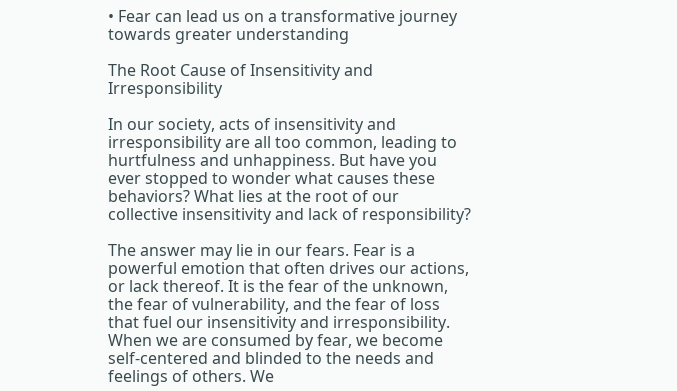• Fear can lead us on a transformative journey towards greater understanding

The Root Cause of Insensitivity and Irresponsibility

In our society, acts of insensitivity and irresponsibility are all too common, leading to hurtfulness and unhappiness. But have you ever stopped to wonder what causes these behaviors? What lies at the root of our collective insensitivity and lack of responsibility?

The answer may lie in our fears. Fear is a powerful emotion that often drives our actions, or lack thereof. It is the fear of the unknown, the fear of vulnerability, and the fear of loss that fuel our insensitivity and irresponsibility. When we are consumed by fear, we become self-centered and blinded to the needs and feelings of others. We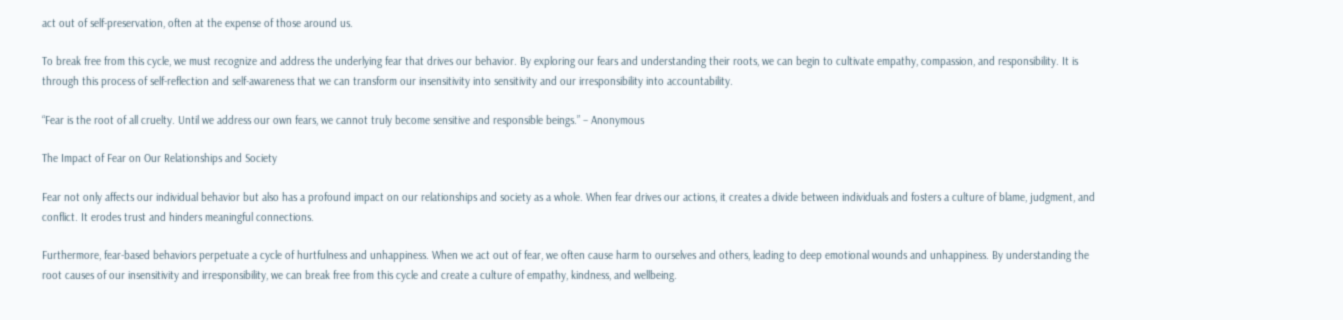act out of self-preservation, often at the expense of those around us.

To break free from this cycle, we must recognize and address the underlying fear that drives our behavior. By exploring our fears and understanding their roots, we can begin to cultivate empathy, compassion, and responsibility. It is through this process of self-reflection and self-awareness that we can transform our insensitivity into sensitivity and our irresponsibility into accountability.

“Fear is the root of all cruelty. Until we address our own fears, we cannot truly become sensitive and responsible beings.” – Anonymous

The Impact of Fear on Our Relationships and Society

Fear not only affects our individual behavior but also has a profound impact on our relationships and society as a whole. When fear drives our actions, it creates a divide between individuals and fosters a culture of blame, judgment, and conflict. It erodes trust and hinders meaningful connections.

Furthermore, fear-based behaviors perpetuate a cycle of hurtfulness and unhappiness. When we act out of fear, we often cause harm to ourselves and others, leading to deep emotional wounds and unhappiness. By understanding the root causes of our insensitivity and irresponsibility, we can break free from this cycle and create a culture of empathy, kindness, and wellbeing.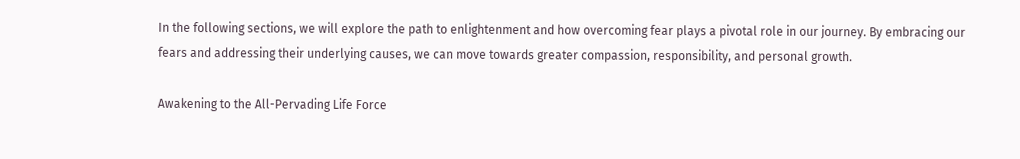In the following sections, we will explore the path to enlightenment and how overcoming fear plays a pivotal role in our journey. By embracing our fears and addressing their underlying causes, we can move towards greater compassion, responsibility, and personal growth.

Awakening to the All-Pervading Life Force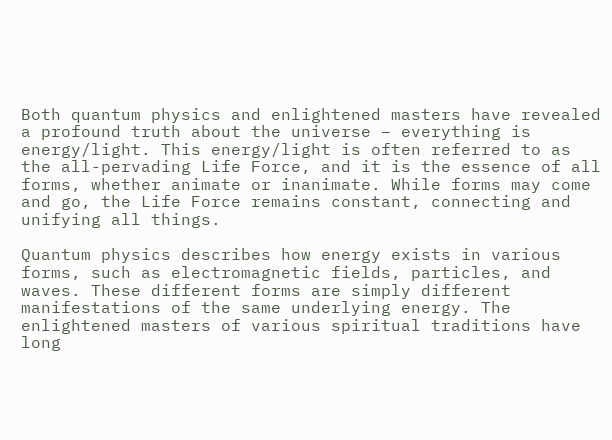Both quantum physics and enlightened masters have revealed a profound truth about the universe – everything is energy/light. This energy/light is often referred to as the all-pervading Life Force, and it is the essence of all forms, whether animate or inanimate. While forms may come and go, the Life Force remains constant, connecting and unifying all things.

Quantum physics describes how energy exists in various forms, such as electromagnetic fields, particles, and waves. These different forms are simply different manifestations of the same underlying energy. The enlightened masters of various spiritual traditions have long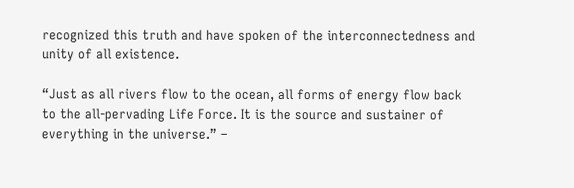recognized this truth and have spoken of the interconnectedness and unity of all existence.

“Just as all rivers flow to the ocean, all forms of energy flow back to the all-pervading Life Force. It is the source and sustainer of everything in the universe.” –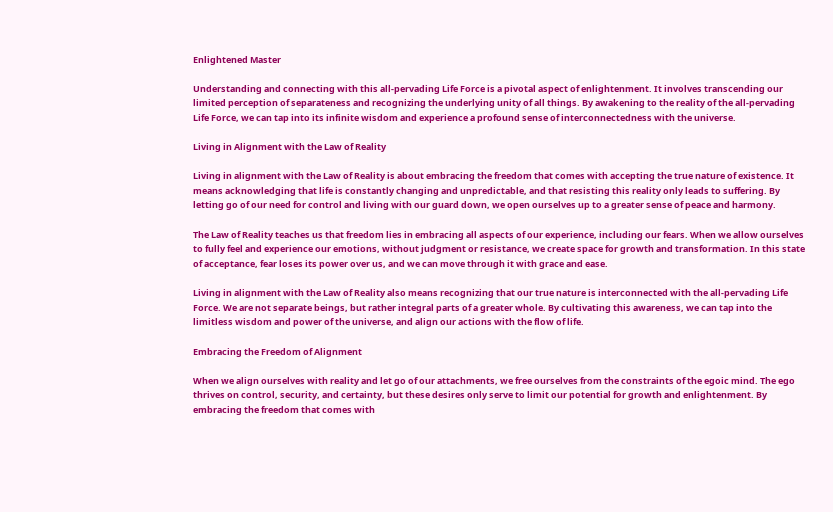Enlightened Master

Understanding and connecting with this all-pervading Life Force is a pivotal aspect of enlightenment. It involves transcending our limited perception of separateness and recognizing the underlying unity of all things. By awakening to the reality of the all-pervading Life Force, we can tap into its infinite wisdom and experience a profound sense of interconnectedness with the universe.

Living in Alignment with the Law of Reality

Living in alignment with the Law of Reality is about embracing the freedom that comes with accepting the true nature of existence. It means acknowledging that life is constantly changing and unpredictable, and that resisting this reality only leads to suffering. By letting go of our need for control and living with our guard down, we open ourselves up to a greater sense of peace and harmony.

The Law of Reality teaches us that freedom lies in embracing all aspects of our experience, including our fears. When we allow ourselves to fully feel and experience our emotions, without judgment or resistance, we create space for growth and transformation. In this state of acceptance, fear loses its power over us, and we can move through it with grace and ease.

Living in alignment with the Law of Reality also means recognizing that our true nature is interconnected with the all-pervading Life Force. We are not separate beings, but rather integral parts of a greater whole. By cultivating this awareness, we can tap into the limitless wisdom and power of the universe, and align our actions with the flow of life.

Embracing the Freedom of Alignment

When we align ourselves with reality and let go of our attachments, we free ourselves from the constraints of the egoic mind. The ego thrives on control, security, and certainty, but these desires only serve to limit our potential for growth and enlightenment. By embracing the freedom that comes with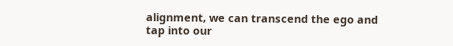alignment, we can transcend the ego and tap into our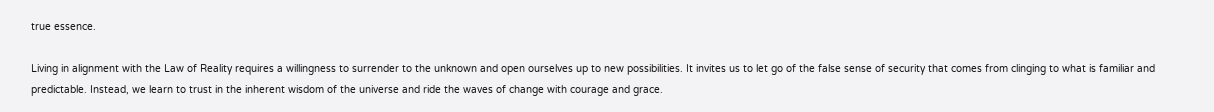true essence.

Living in alignment with the Law of Reality requires a willingness to surrender to the unknown and open ourselves up to new possibilities. It invites us to let go of the false sense of security that comes from clinging to what is familiar and predictable. Instead, we learn to trust in the inherent wisdom of the universe and ride the waves of change with courage and grace.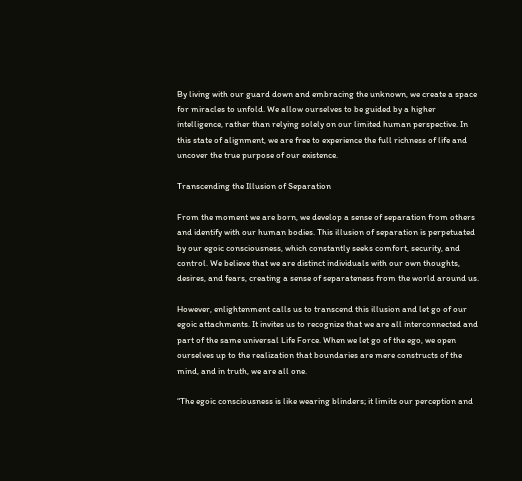By living with our guard down and embracing the unknown, we create a space for miracles to unfold. We allow ourselves to be guided by a higher intelligence, rather than relying solely on our limited human perspective. In this state of alignment, we are free to experience the full richness of life and uncover the true purpose of our existence.

Transcending the Illusion of Separation

From the moment we are born, we develop a sense of separation from others and identify with our human bodies. This illusion of separation is perpetuated by our egoic consciousness, which constantly seeks comfort, security, and control. We believe that we are distinct individuals with our own thoughts, desires, and fears, creating a sense of separateness from the world around us.

However, enlightenment calls us to transcend this illusion and let go of our egoic attachments. It invites us to recognize that we are all interconnected and part of the same universal Life Force. When we let go of the ego, we open ourselves up to the realization that boundaries are mere constructs of the mind, and in truth, we are all one.

“The egoic consciousness is like wearing blinders; it limits our perception and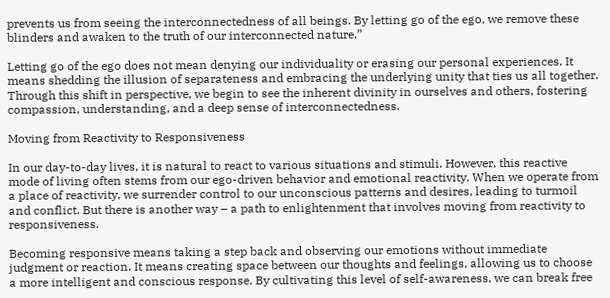prevents us from seeing the interconnectedness of all beings. By letting go of the ego, we remove these blinders and awaken to the truth of our interconnected nature.”

Letting go of the ego does not mean denying our individuality or erasing our personal experiences. It means shedding the illusion of separateness and embracing the underlying unity that ties us all together. Through this shift in perspective, we begin to see the inherent divinity in ourselves and others, fostering compassion, understanding, and a deep sense of interconnectedness.

Moving from Reactivity to Responsiveness

In our day-to-day lives, it is natural to react to various situations and stimuli. However, this reactive mode of living often stems from our ego-driven behavior and emotional reactivity. When we operate from a place of reactivity, we surrender control to our unconscious patterns and desires, leading to turmoil and conflict. But there is another way – a path to enlightenment that involves moving from reactivity to responsiveness.

Becoming responsive means taking a step back and observing our emotions without immediate judgment or reaction. It means creating space between our thoughts and feelings, allowing us to choose a more intelligent and conscious response. By cultivating this level of self-awareness, we can break free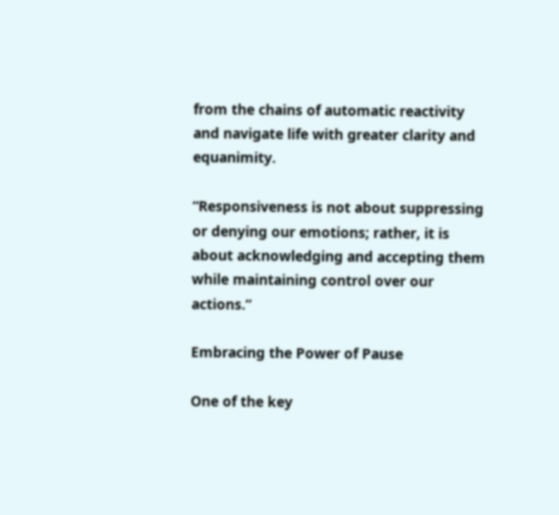from the chains of automatic reactivity and navigate life with greater clarity and equanimity.

“Responsiveness is not about suppressing or denying our emotions; rather, it is about acknowledging and accepting them while maintaining control over our actions.”

Embracing the Power of Pause

One of the key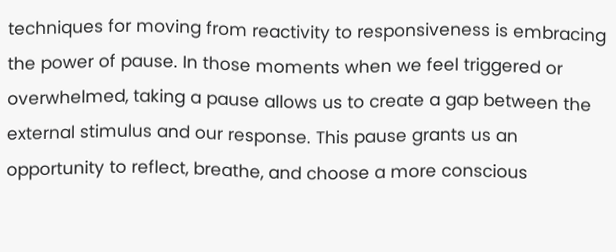techniques for moving from reactivity to responsiveness is embracing the power of pause. In those moments when we feel triggered or overwhelmed, taking a pause allows us to create a gap between the external stimulus and our response. This pause grants us an opportunity to reflect, breathe, and choose a more conscious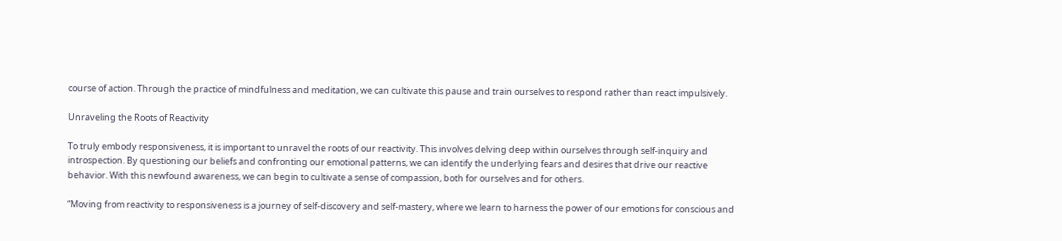course of action. Through the practice of mindfulness and meditation, we can cultivate this pause and train ourselves to respond rather than react impulsively.

Unraveling the Roots of Reactivity

To truly embody responsiveness, it is important to unravel the roots of our reactivity. This involves delving deep within ourselves through self-inquiry and introspection. By questioning our beliefs and confronting our emotional patterns, we can identify the underlying fears and desires that drive our reactive behavior. With this newfound awareness, we can begin to cultivate a sense of compassion, both for ourselves and for others.

“Moving from reactivity to responsiveness is a journey of self-discovery and self-mastery, where we learn to harness the power of our emotions for conscious and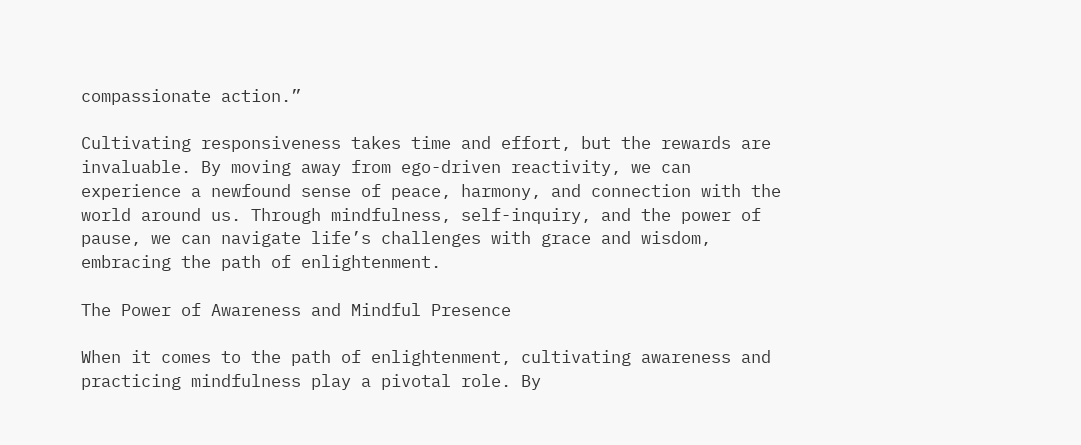compassionate action.”

Cultivating responsiveness takes time and effort, but the rewards are invaluable. By moving away from ego-driven reactivity, we can experience a newfound sense of peace, harmony, and connection with the world around us. Through mindfulness, self-inquiry, and the power of pause, we can navigate life’s challenges with grace and wisdom, embracing the path of enlightenment.

The Power of Awareness and Mindful Presence

When it comes to the path of enlightenment, cultivating awareness and practicing mindfulness play a pivotal role. By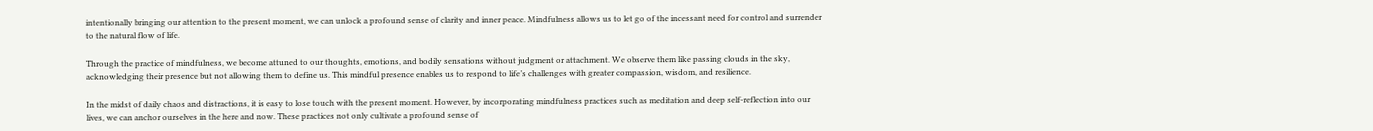intentionally bringing our attention to the present moment, we can unlock a profound sense of clarity and inner peace. Mindfulness allows us to let go of the incessant need for control and surrender to the natural flow of life.

Through the practice of mindfulness, we become attuned to our thoughts, emotions, and bodily sensations without judgment or attachment. We observe them like passing clouds in the sky, acknowledging their presence but not allowing them to define us. This mindful presence enables us to respond to life’s challenges with greater compassion, wisdom, and resilience.

In the midst of daily chaos and distractions, it is easy to lose touch with the present moment. However, by incorporating mindfulness practices such as meditation and deep self-reflection into our lives, we can anchor ourselves in the here and now. These practices not only cultivate a profound sense of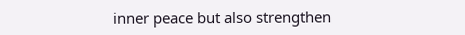inner peace but also strengthen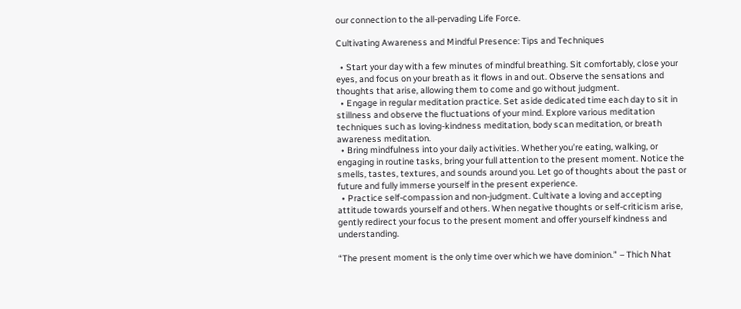our connection to the all-pervading Life Force.

Cultivating Awareness and Mindful Presence: Tips and Techniques

  • Start your day with a few minutes of mindful breathing. Sit comfortably, close your eyes, and focus on your breath as it flows in and out. Observe the sensations and thoughts that arise, allowing them to come and go without judgment.
  • Engage in regular meditation practice. Set aside dedicated time each day to sit in stillness and observe the fluctuations of your mind. Explore various meditation techniques such as loving-kindness meditation, body scan meditation, or breath awareness meditation.
  • Bring mindfulness into your daily activities. Whether you’re eating, walking, or engaging in routine tasks, bring your full attention to the present moment. Notice the smells, tastes, textures, and sounds around you. Let go of thoughts about the past or future and fully immerse yourself in the present experience.
  • Practice self-compassion and non-judgment. Cultivate a loving and accepting attitude towards yourself and others. When negative thoughts or self-criticism arise, gently redirect your focus to the present moment and offer yourself kindness and understanding.

“The present moment is the only time over which we have dominion.” – Thich Nhat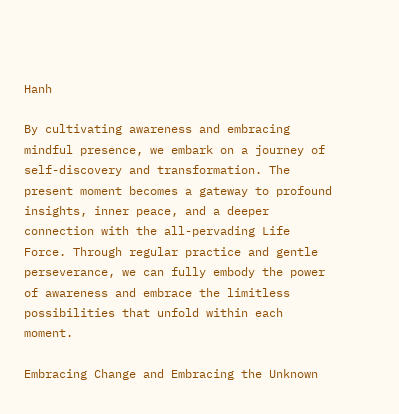Hanh

By cultivating awareness and embracing mindful presence, we embark on a journey of self-discovery and transformation. The present moment becomes a gateway to profound insights, inner peace, and a deeper connection with the all-pervading Life Force. Through regular practice and gentle perseverance, we can fully embody the power of awareness and embrace the limitless possibilities that unfold within each moment.

Embracing Change and Embracing the Unknown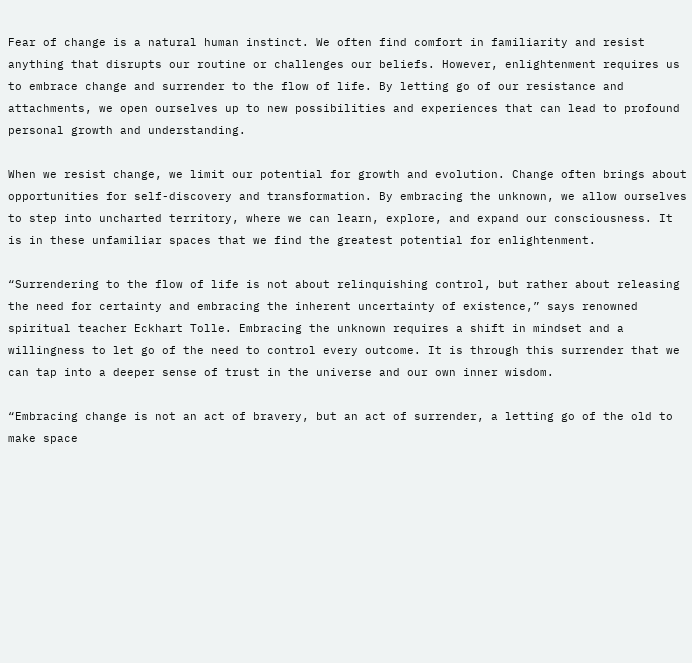Fear of change is a natural human instinct. We often find comfort in familiarity and resist anything that disrupts our routine or challenges our beliefs. However, enlightenment requires us to embrace change and surrender to the flow of life. By letting go of our resistance and attachments, we open ourselves up to new possibilities and experiences that can lead to profound personal growth and understanding.

When we resist change, we limit our potential for growth and evolution. Change often brings about opportunities for self-discovery and transformation. By embracing the unknown, we allow ourselves to step into uncharted territory, where we can learn, explore, and expand our consciousness. It is in these unfamiliar spaces that we find the greatest potential for enlightenment.

“Surrendering to the flow of life is not about relinquishing control, but rather about releasing the need for certainty and embracing the inherent uncertainty of existence,” says renowned spiritual teacher Eckhart Tolle. Embracing the unknown requires a shift in mindset and a willingness to let go of the need to control every outcome. It is through this surrender that we can tap into a deeper sense of trust in the universe and our own inner wisdom.

“Embracing change is not an act of bravery, but an act of surrender, a letting go of the old to make space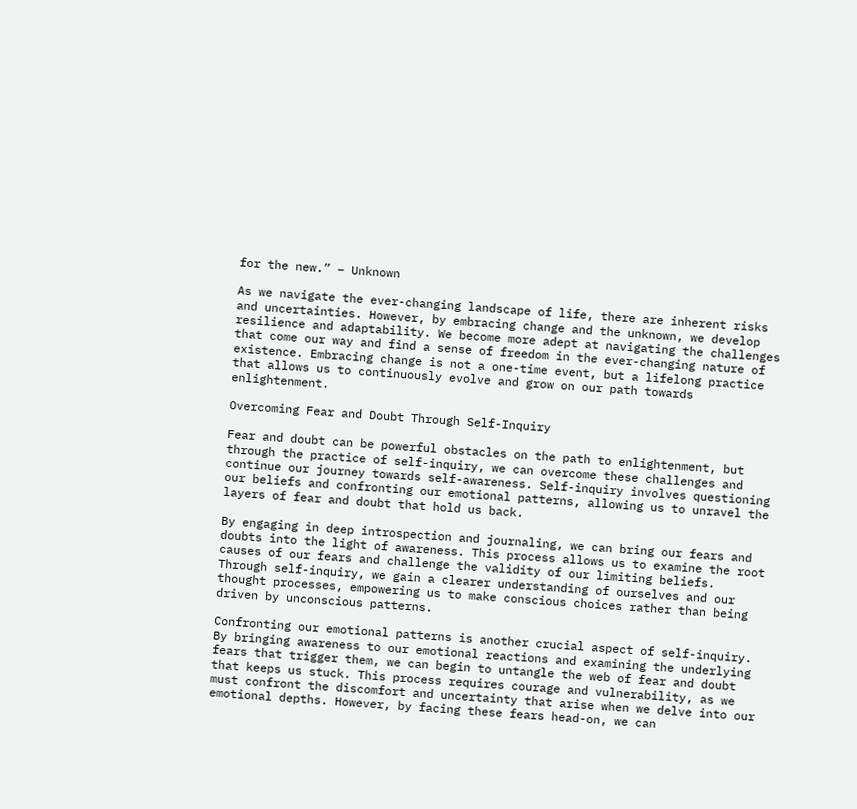for the new.” – Unknown

As we navigate the ever-changing landscape of life, there are inherent risks and uncertainties. However, by embracing change and the unknown, we develop resilience and adaptability. We become more adept at navigating the challenges that come our way and find a sense of freedom in the ever-changing nature of existence. Embracing change is not a one-time event, but a lifelong practice that allows us to continuously evolve and grow on our path towards enlightenment.

Overcoming Fear and Doubt Through Self-Inquiry

Fear and doubt can be powerful obstacles on the path to enlightenment, but through the practice of self-inquiry, we can overcome these challenges and continue our journey towards self-awareness. Self-inquiry involves questioning our beliefs and confronting our emotional patterns, allowing us to unravel the layers of fear and doubt that hold us back.

By engaging in deep introspection and journaling, we can bring our fears and doubts into the light of awareness. This process allows us to examine the root causes of our fears and challenge the validity of our limiting beliefs. Through self-inquiry, we gain a clearer understanding of ourselves and our thought processes, empowering us to make conscious choices rather than being driven by unconscious patterns.

Confronting our emotional patterns is another crucial aspect of self-inquiry. By bringing awareness to our emotional reactions and examining the underlying fears that trigger them, we can begin to untangle the web of fear and doubt that keeps us stuck. This process requires courage and vulnerability, as we must confront the discomfort and uncertainty that arise when we delve into our emotional depths. However, by facing these fears head-on, we can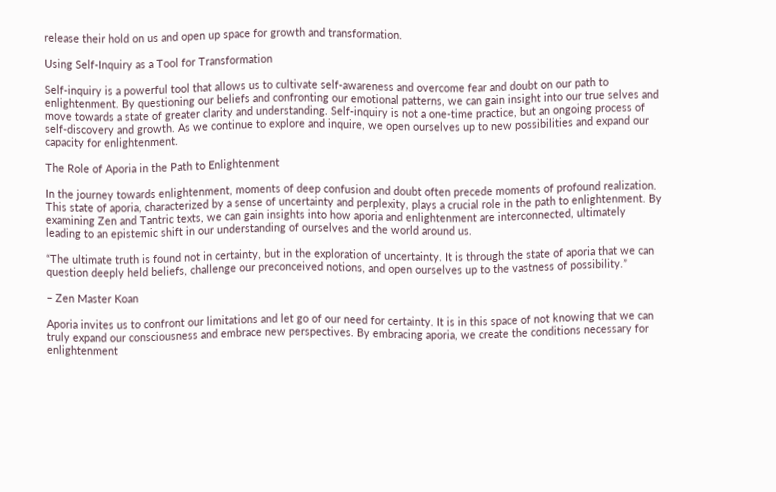release their hold on us and open up space for growth and transformation.

Using Self-Inquiry as a Tool for Transformation

Self-inquiry is a powerful tool that allows us to cultivate self-awareness and overcome fear and doubt on our path to enlightenment. By questioning our beliefs and confronting our emotional patterns, we can gain insight into our true selves and move towards a state of greater clarity and understanding. Self-inquiry is not a one-time practice, but an ongoing process of self-discovery and growth. As we continue to explore and inquire, we open ourselves up to new possibilities and expand our capacity for enlightenment.

The Role of Aporia in the Path to Enlightenment

In the journey towards enlightenment, moments of deep confusion and doubt often precede moments of profound realization. This state of aporia, characterized by a sense of uncertainty and perplexity, plays a crucial role in the path to enlightenment. By examining Zen and Tantric texts, we can gain insights into how aporia and enlightenment are interconnected, ultimately leading to an epistemic shift in our understanding of ourselves and the world around us.

“The ultimate truth is found not in certainty, but in the exploration of uncertainty. It is through the state of aporia that we can question deeply held beliefs, challenge our preconceived notions, and open ourselves up to the vastness of possibility.”

– Zen Master Koan

Aporia invites us to confront our limitations and let go of our need for certainty. It is in this space of not knowing that we can truly expand our consciousness and embrace new perspectives. By embracing aporia, we create the conditions necessary for enlightenment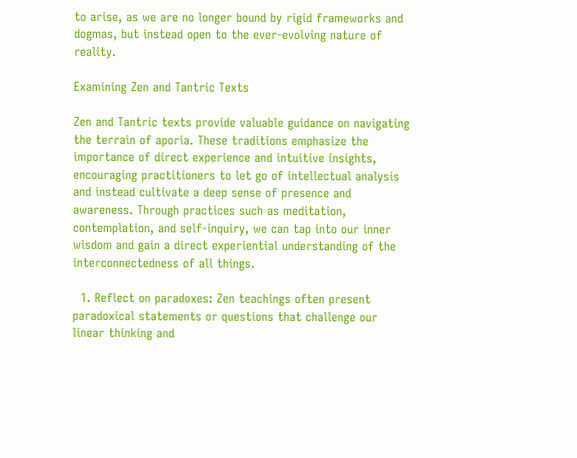to arise, as we are no longer bound by rigid frameworks and dogmas, but instead open to the ever-evolving nature of reality.

Examining Zen and Tantric Texts

Zen and Tantric texts provide valuable guidance on navigating the terrain of aporia. These traditions emphasize the importance of direct experience and intuitive insights, encouraging practitioners to let go of intellectual analysis and instead cultivate a deep sense of presence and awareness. Through practices such as meditation, contemplation, and self-inquiry, we can tap into our inner wisdom and gain a direct experiential understanding of the interconnectedness of all things.

  1. Reflect on paradoxes: Zen teachings often present paradoxical statements or questions that challenge our linear thinking and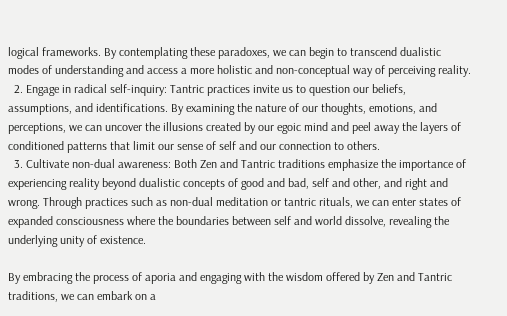logical frameworks. By contemplating these paradoxes, we can begin to transcend dualistic modes of understanding and access a more holistic and non-conceptual way of perceiving reality.
  2. Engage in radical self-inquiry: Tantric practices invite us to question our beliefs, assumptions, and identifications. By examining the nature of our thoughts, emotions, and perceptions, we can uncover the illusions created by our egoic mind and peel away the layers of conditioned patterns that limit our sense of self and our connection to others.
  3. Cultivate non-dual awareness: Both Zen and Tantric traditions emphasize the importance of experiencing reality beyond dualistic concepts of good and bad, self and other, and right and wrong. Through practices such as non-dual meditation or tantric rituals, we can enter states of expanded consciousness where the boundaries between self and world dissolve, revealing the underlying unity of existence.

By embracing the process of aporia and engaging with the wisdom offered by Zen and Tantric traditions, we can embark on a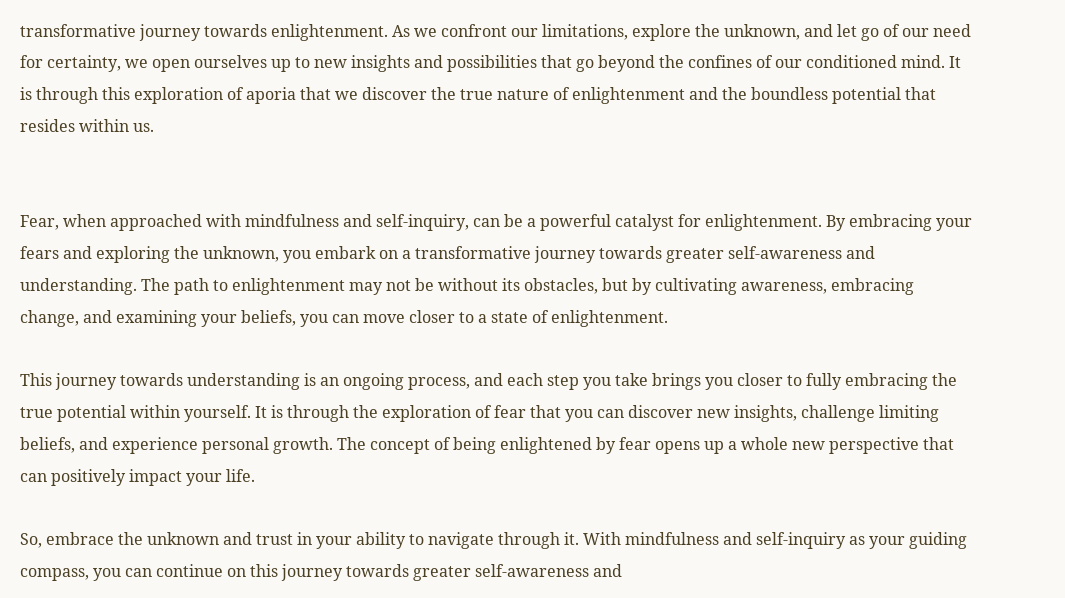transformative journey towards enlightenment. As we confront our limitations, explore the unknown, and let go of our need for certainty, we open ourselves up to new insights and possibilities that go beyond the confines of our conditioned mind. It is through this exploration of aporia that we discover the true nature of enlightenment and the boundless potential that resides within us.


Fear, when approached with mindfulness and self-inquiry, can be a powerful catalyst for enlightenment. By embracing your fears and exploring the unknown, you embark on a transformative journey towards greater self-awareness and understanding. The path to enlightenment may not be without its obstacles, but by cultivating awareness, embracing change, and examining your beliefs, you can move closer to a state of enlightenment.

This journey towards understanding is an ongoing process, and each step you take brings you closer to fully embracing the true potential within yourself. It is through the exploration of fear that you can discover new insights, challenge limiting beliefs, and experience personal growth. The concept of being enlightened by fear opens up a whole new perspective that can positively impact your life.

So, embrace the unknown and trust in your ability to navigate through it. With mindfulness and self-inquiry as your guiding compass, you can continue on this journey towards greater self-awareness and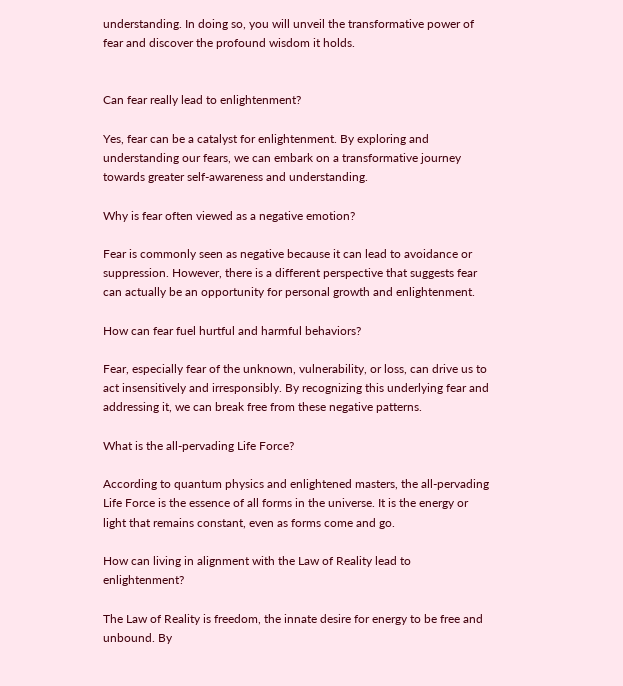understanding. In doing so, you will unveil the transformative power of fear and discover the profound wisdom it holds.


Can fear really lead to enlightenment?

Yes, fear can be a catalyst for enlightenment. By exploring and understanding our fears, we can embark on a transformative journey towards greater self-awareness and understanding.

Why is fear often viewed as a negative emotion?

Fear is commonly seen as negative because it can lead to avoidance or suppression. However, there is a different perspective that suggests fear can actually be an opportunity for personal growth and enlightenment.

How can fear fuel hurtful and harmful behaviors?

Fear, especially fear of the unknown, vulnerability, or loss, can drive us to act insensitively and irresponsibly. By recognizing this underlying fear and addressing it, we can break free from these negative patterns.

What is the all-pervading Life Force?

According to quantum physics and enlightened masters, the all-pervading Life Force is the essence of all forms in the universe. It is the energy or light that remains constant, even as forms come and go.

How can living in alignment with the Law of Reality lead to enlightenment?

The Law of Reality is freedom, the innate desire for energy to be free and unbound. By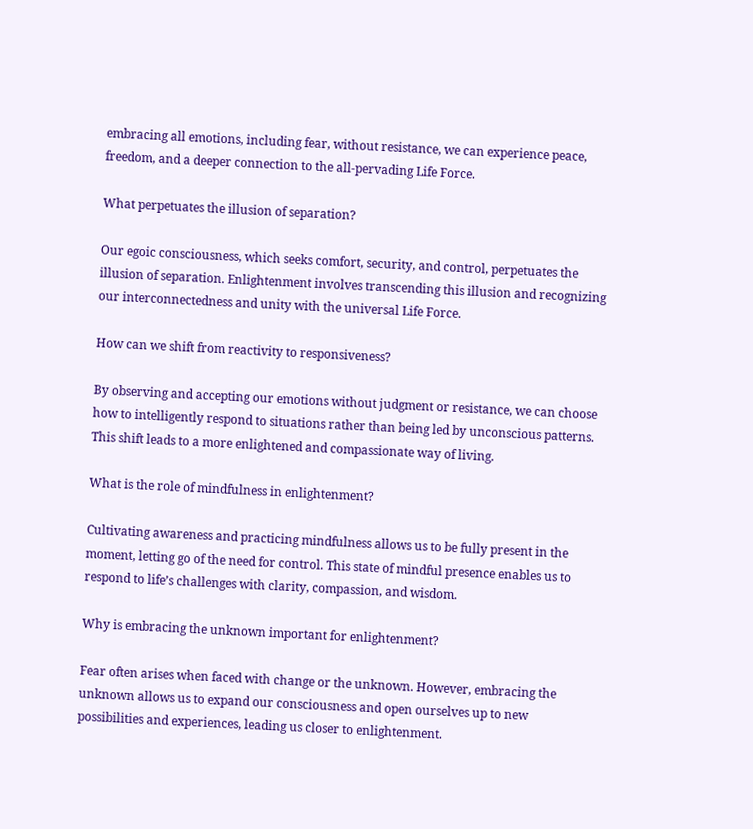embracing all emotions, including fear, without resistance, we can experience peace, freedom, and a deeper connection to the all-pervading Life Force.

What perpetuates the illusion of separation?

Our egoic consciousness, which seeks comfort, security, and control, perpetuates the illusion of separation. Enlightenment involves transcending this illusion and recognizing our interconnectedness and unity with the universal Life Force.

How can we shift from reactivity to responsiveness?

By observing and accepting our emotions without judgment or resistance, we can choose how to intelligently respond to situations rather than being led by unconscious patterns. This shift leads to a more enlightened and compassionate way of living.

What is the role of mindfulness in enlightenment?

Cultivating awareness and practicing mindfulness allows us to be fully present in the moment, letting go of the need for control. This state of mindful presence enables us to respond to life’s challenges with clarity, compassion, and wisdom.

Why is embracing the unknown important for enlightenment?

Fear often arises when faced with change or the unknown. However, embracing the unknown allows us to expand our consciousness and open ourselves up to new possibilities and experiences, leading us closer to enlightenment.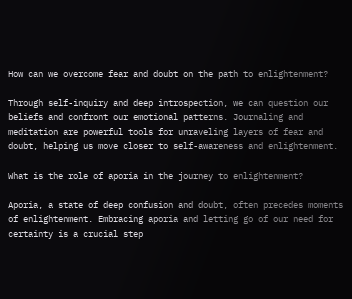How can we overcome fear and doubt on the path to enlightenment?

Through self-inquiry and deep introspection, we can question our beliefs and confront our emotional patterns. Journaling and meditation are powerful tools for unraveling layers of fear and doubt, helping us move closer to self-awareness and enlightenment.

What is the role of aporia in the journey to enlightenment?

Aporia, a state of deep confusion and doubt, often precedes moments of enlightenment. Embracing aporia and letting go of our need for certainty is a crucial step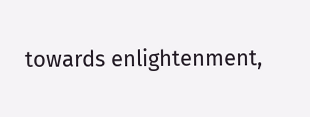towards enlightenment,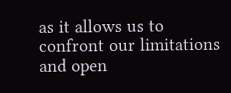as it allows us to confront our limitations and open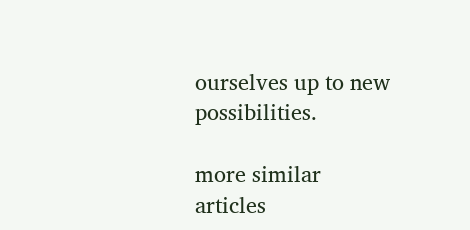ourselves up to new possibilities.

more similar articles